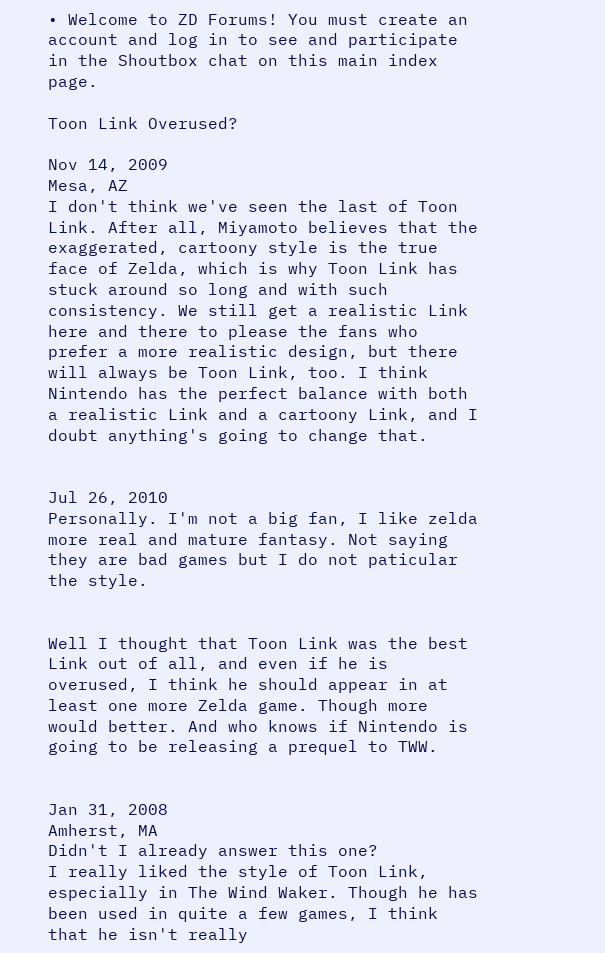• Welcome to ZD Forums! You must create an account and log in to see and participate in the Shoutbox chat on this main index page.

Toon Link Overused?

Nov 14, 2009
Mesa, AZ
I don't think we've seen the last of Toon Link. After all, Miyamoto believes that the exaggerated, cartoony style is the true face of Zelda, which is why Toon Link has stuck around so long and with such consistency. We still get a realistic Link here and there to please the fans who prefer a more realistic design, but there will always be Toon Link, too. I think Nintendo has the perfect balance with both a realistic Link and a cartoony Link, and I doubt anything's going to change that.


Jul 26, 2010
Personally. I'm not a big fan, I like zelda more real and mature fantasy. Not saying they are bad games but I do not paticular the style.


Well I thought that Toon Link was the best Link out of all, and even if he is overused, I think he should appear in at least one more Zelda game. Though more would better. And who knows if Nintendo is going to be releasing a prequel to TWW.


Jan 31, 2008
Amherst, MA
Didn't I already answer this one?
I really liked the style of Toon Link, especially in The Wind Waker. Though he has been used in quite a few games, I think that he isn't really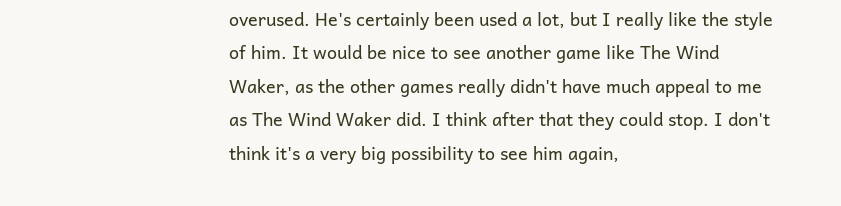overused. He's certainly been used a lot, but I really like the style of him. It would be nice to see another game like The Wind Waker, as the other games really didn't have much appeal to me as The Wind Waker did. I think after that they could stop. I don't think it's a very big possibility to see him again,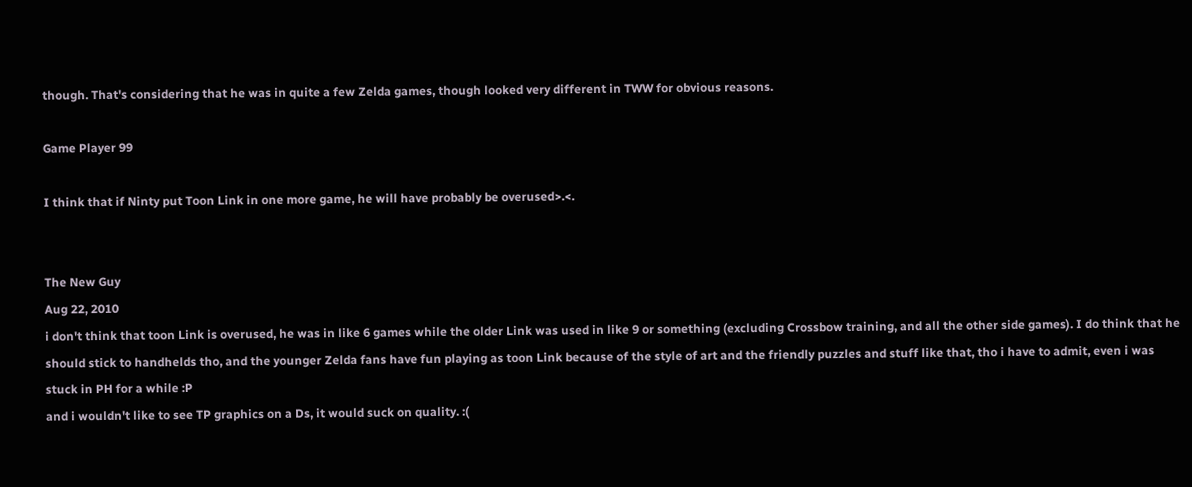though. That's considering that he was in quite a few Zelda games, though looked very different in TWW for obvious reasons.

Game Player 99

I think that if Ninty put Toon Link in one more game, he will have probably be overused>.<.


The New Guy
Aug 22, 2010
i don't think that toon Link is overused, he was in like 6 games while the older Link was used in like 9 or something (excluding Crossbow training, and all the other side games). I do think that he should stick to handhelds tho, and the younger Zelda fans have fun playing as toon Link because of the style of art and the friendly puzzles and stuff like that, tho i have to admit, even i was stuck in PH for a while :P
and i wouldn't like to see TP graphics on a Ds, it would suck on quality. :(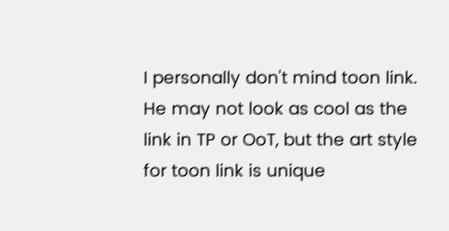I personally don't mind toon link. He may not look as cool as the link in TP or OoT, but the art style for toon link is unique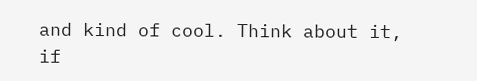and kind of cool. Think about it, if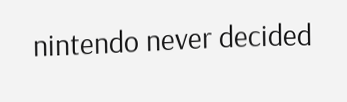nintendo never decided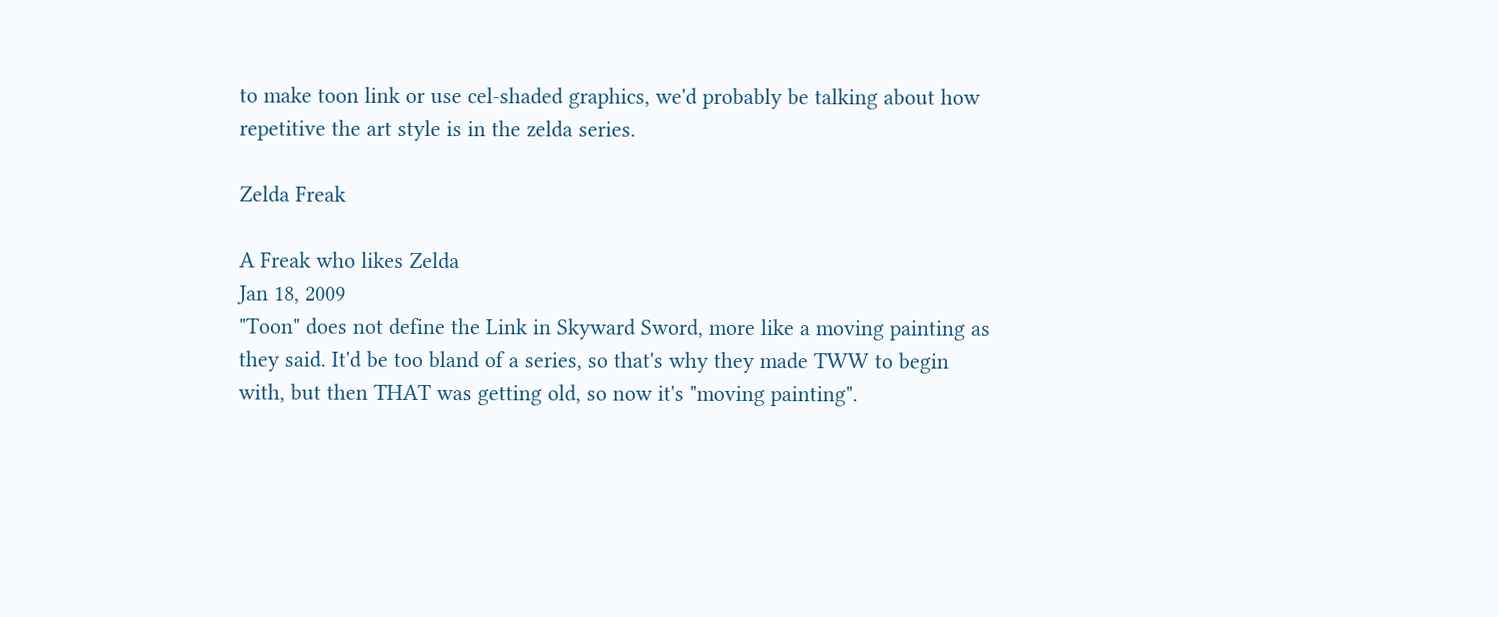to make toon link or use cel-shaded graphics, we'd probably be talking about how repetitive the art style is in the zelda series.

Zelda Freak

A Freak who likes Zelda
Jan 18, 2009
"Toon" does not define the Link in Skyward Sword, more like a moving painting as they said. It'd be too bland of a series, so that's why they made TWW to begin with, but then THAT was getting old, so now it's "moving painting".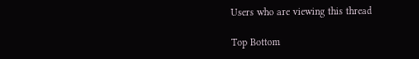Users who are viewing this thread

Top Bottom